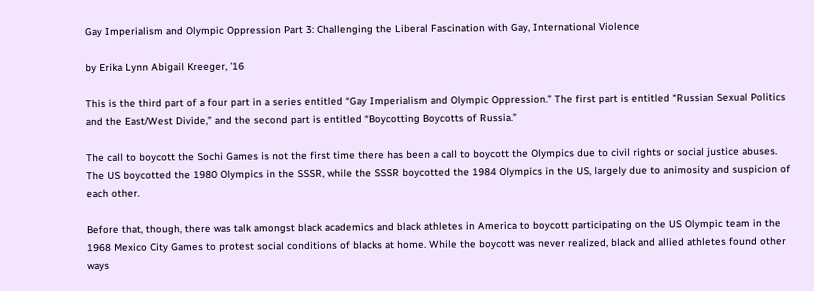Gay Imperialism and Olympic Oppression Part 3: Challenging the Liberal Fascination with Gay, International Violence

by Erika Lynn Abigail Kreeger, ’16

This is the third part of a four part in a series entitled “Gay Imperialism and Olympic Oppression.” The first part is entitled “Russian Sexual Politics and the East/West Divide,” and the second part is entitled “Boycotting Boycotts of Russia.”

The call to boycott the Sochi Games is not the first time there has been a call to boycott the Olympics due to civil rights or social justice abuses. The US boycotted the 1980 Olympics in the SSSR, while the SSSR boycotted the 1984 Olympics in the US, largely due to animosity and suspicion of each other.

Before that, though, there was talk amongst black academics and black athletes in America to boycott participating on the US Olympic team in the 1968 Mexico City Games to protest social conditions of blacks at home. While the boycott was never realized, black and allied athletes found other ways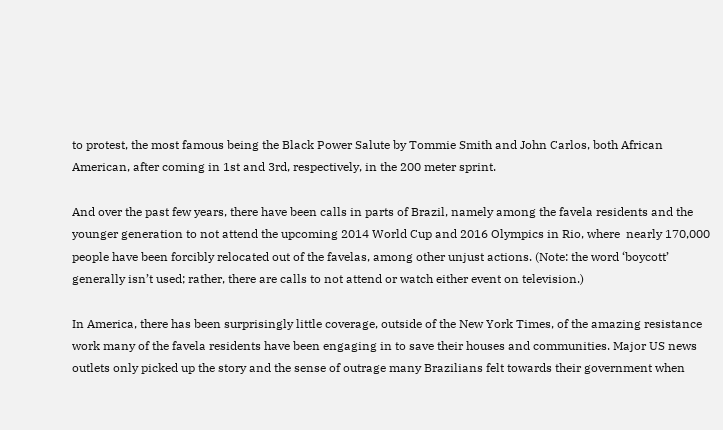to protest, the most famous being the Black Power Salute by Tommie Smith and John Carlos, both African American, after coming in 1st and 3rd, respectively, in the 200 meter sprint.

And over the past few years, there have been calls in parts of Brazil, namely among the favela residents and the younger generation to not attend the upcoming 2014 World Cup and 2016 Olympics in Rio, where  nearly 170,000 people have been forcibly relocated out of the favelas, among other unjust actions. (Note: the word ‘boycott’ generally isn’t used; rather, there are calls to not attend or watch either event on television.)

In America, there has been surprisingly little coverage, outside of the New York Times, of the amazing resistance work many of the favela residents have been engaging in to save their houses and communities. Major US news outlets only picked up the story and the sense of outrage many Brazilians felt towards their government when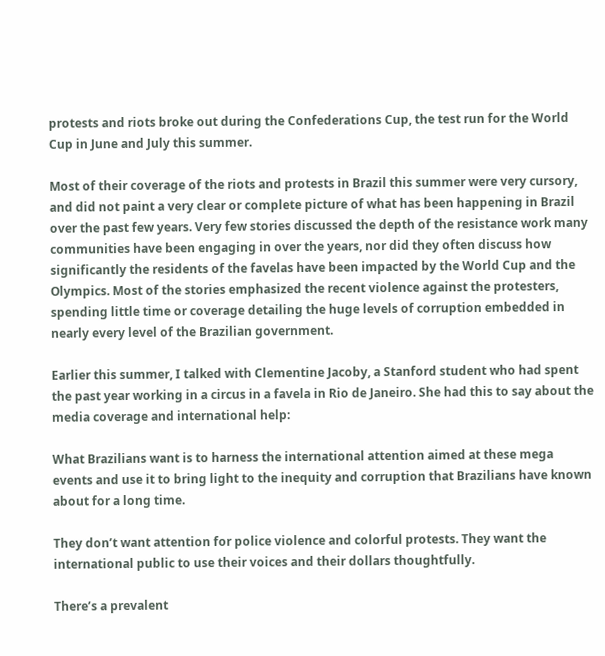protests and riots broke out during the Confederations Cup, the test run for the World Cup in June and July this summer.

Most of their coverage of the riots and protests in Brazil this summer were very cursory, and did not paint a very clear or complete picture of what has been happening in Brazil over the past few years. Very few stories discussed the depth of the resistance work many communities have been engaging in over the years, nor did they often discuss how significantly the residents of the favelas have been impacted by the World Cup and the Olympics. Most of the stories emphasized the recent violence against the protesters, spending little time or coverage detailing the huge levels of corruption embedded in nearly every level of the Brazilian government.

Earlier this summer, I talked with Clementine Jacoby, a Stanford student who had spent the past year working in a circus in a favela in Rio de Janeiro. She had this to say about the media coverage and international help:

What Brazilians want is to harness the international attention aimed at these mega events and use it to bring light to the inequity and corruption that Brazilians have known about for a long time.

They don’t want attention for police violence and colorful protests. They want the international public to use their voices and their dollars thoughtfully.

There’s a prevalent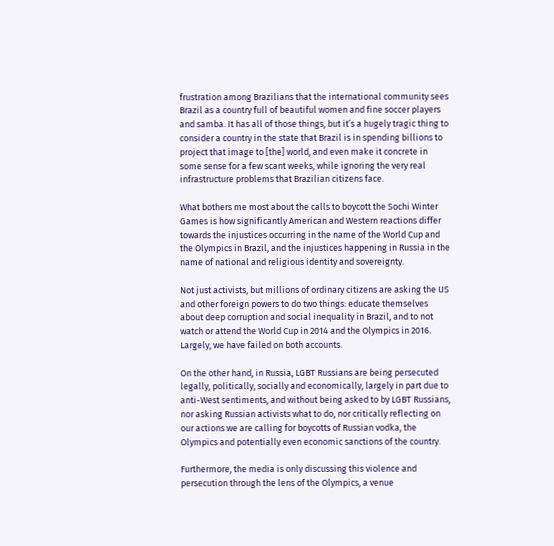frustration among Brazilians that the international community sees Brazil as a country full of beautiful women and fine soccer players and samba. It has all of those things, but it’s a hugely tragic thing to consider a country in the state that Brazil is in spending billions to project that image to [the] world, and even make it concrete in some sense for a few scant weeks, while ignoring the very real infrastructure problems that Brazilian citizens face.

What bothers me most about the calls to boycott the Sochi Winter Games is how significantly American and Western reactions differ towards the injustices occurring in the name of the World Cup and the Olympics in Brazil, and the injustices happening in Russia in the name of national and religious identity and sovereignty.

Not just activists, but millions of ordinary citizens are asking the US and other foreign powers to do two things: educate themselves about deep corruption and social inequality in Brazil, and to not watch or attend the World Cup in 2014 and the Olympics in 2016. Largely, we have failed on both accounts.

On the other hand, in Russia, LGBT Russians are being persecuted legally, politically, socially and economically, largely in part due to anti-West sentiments, and without being asked to by LGBT Russians, nor asking Russian activists what to do, nor critically reflecting on our actions we are calling for boycotts of Russian vodka, the Olympics and potentially even economic sanctions of the country.

Furthermore, the media is only discussing this violence and persecution through the lens of the Olympics, a venue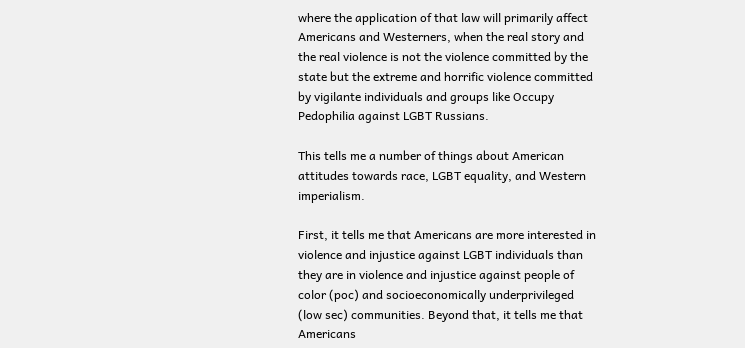where the application of that law will primarily affect Americans and Westerners, when the real story and the real violence is not the violence committed by the state but the extreme and horrific violence committed by vigilante individuals and groups like Occupy Pedophilia against LGBT Russians.

This tells me a number of things about American attitudes towards race, LGBT equality, and Western imperialism.

First, it tells me that Americans are more interested in violence and injustice against LGBT individuals than they are in violence and injustice against people of color (poc) and socioeconomically underprivileged (low sec) communities. Beyond that, it tells me that Americans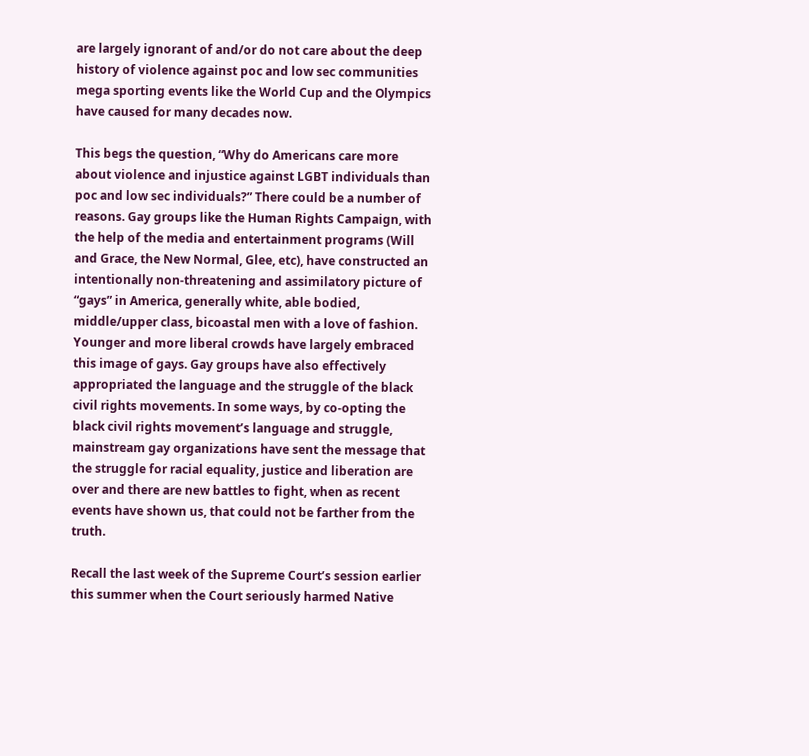are largely ignorant of and/or do not care about the deep history of violence against poc and low sec communities mega sporting events like the World Cup and the Olympics have caused for many decades now.

This begs the question, “Why do Americans care more about violence and injustice against LGBT individuals than poc and low sec individuals?” There could be a number of reasons. Gay groups like the Human Rights Campaign, with the help of the media and entertainment programs (Will and Grace, the New Normal, Glee, etc), have constructed an intentionally non-threatening and assimilatory picture of “gays” in America, generally white, able bodied, middle/upper class, bicoastal men with a love of fashion. Younger and more liberal crowds have largely embraced this image of gays. Gay groups have also effectively appropriated the language and the struggle of the black civil rights movements. In some ways, by co-opting the black civil rights movement’s language and struggle, mainstream gay organizations have sent the message that the struggle for racial equality, justice and liberation are over and there are new battles to fight, when as recent events have shown us, that could not be farther from the truth.

Recall the last week of the Supreme Court’s session earlier this summer when the Court seriously harmed Native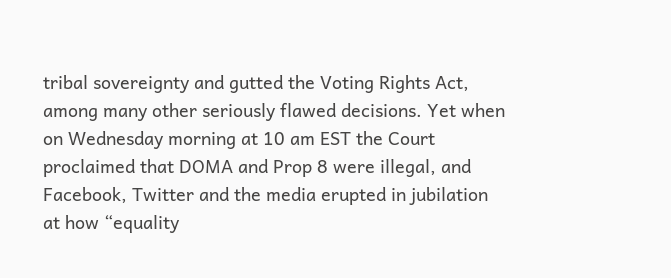tribal sovereignty and gutted the Voting Rights Act, among many other seriously flawed decisions. Yet when on Wednesday morning at 10 am EST the Court proclaimed that DOMA and Prop 8 were illegal, and Facebook, Twitter and the media erupted in jubilation at how “equality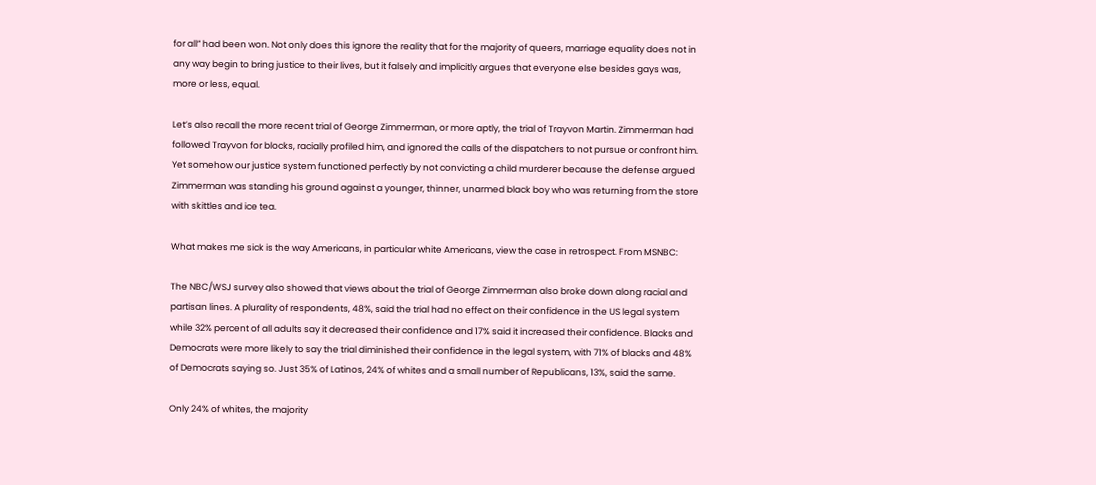for all” had been won. Not only does this ignore the reality that for the majority of queers, marriage equality does not in any way begin to bring justice to their lives, but it falsely and implicitly argues that everyone else besides gays was, more or less, equal.

Let’s also recall the more recent trial of George Zimmerman, or more aptly, the trial of Trayvon Martin. Zimmerman had followed Trayvon for blocks, racially profiled him, and ignored the calls of the dispatchers to not pursue or confront him. Yet somehow our justice system functioned perfectly by not convicting a child murderer because the defense argued Zimmerman was standing his ground against a younger, thinner, unarmed black boy who was returning from the store with skittles and ice tea.

What makes me sick is the way Americans, in particular white Americans, view the case in retrospect. From MSNBC:

The NBC/WSJ survey also showed that views about the trial of George Zimmerman also broke down along racial and partisan lines. A plurality of respondents, 48%, said the trial had no effect on their confidence in the US legal system while 32% percent of all adults say it decreased their confidence and 17% said it increased their confidence. Blacks and Democrats were more likely to say the trial diminished their confidence in the legal system, with 71% of blacks and 48% of Democrats saying so. Just 35% of Latinos, 24% of whites and a small number of Republicans, 13%, said the same.

Only 24% of whites, the majority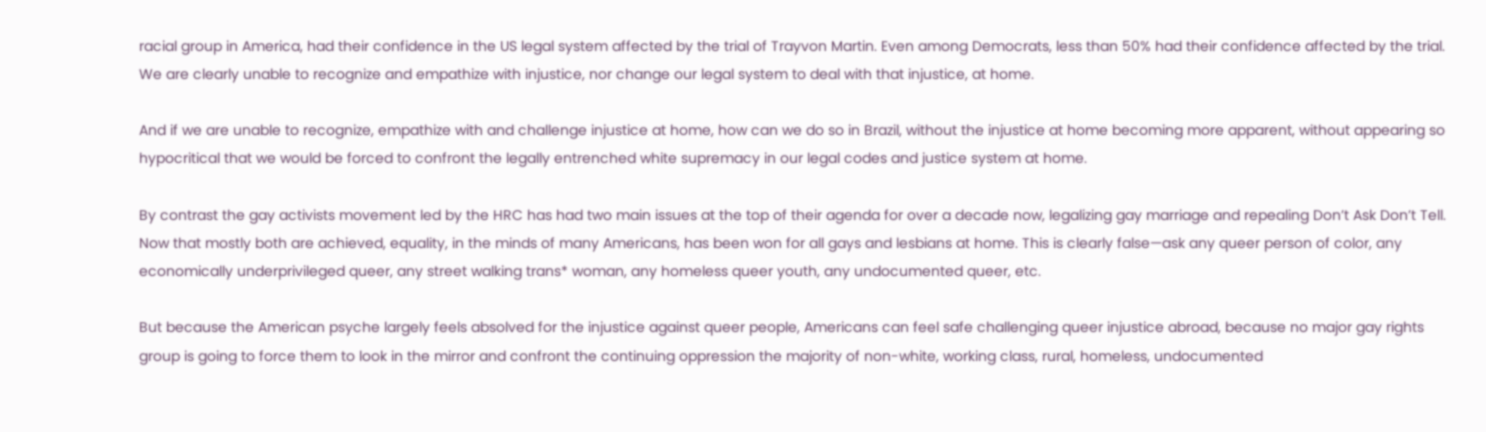racial group in America, had their confidence in the US legal system affected by the trial of Trayvon Martin. Even among Democrats, less than 50% had their confidence affected by the trial. We are clearly unable to recognize and empathize with injustice, nor change our legal system to deal with that injustice, at home.

And if we are unable to recognize, empathize with and challenge injustice at home, how can we do so in Brazil, without the injustice at home becoming more apparent, without appearing so hypocritical that we would be forced to confront the legally entrenched white supremacy in our legal codes and justice system at home.

By contrast the gay activists movement led by the HRC has had two main issues at the top of their agenda for over a decade now, legalizing gay marriage and repealing Don’t Ask Don’t Tell. Now that mostly both are achieved, equality, in the minds of many Americans, has been won for all gays and lesbians at home. This is clearly false—ask any queer person of color, any economically underprivileged queer, any street walking trans* woman, any homeless queer youth, any undocumented queer, etc.

But because the American psyche largely feels absolved for the injustice against queer people, Americans can feel safe challenging queer injustice abroad, because no major gay rights group is going to force them to look in the mirror and confront the continuing oppression the majority of non-white, working class, rural, homeless, undocumented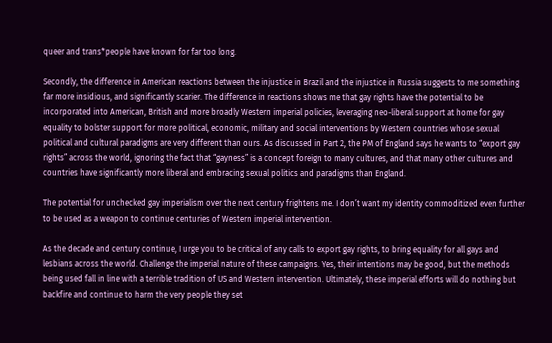queer and trans*people have known for far too long.

Secondly, the difference in American reactions between the injustice in Brazil and the injustice in Russia suggests to me something far more insidious, and significantly scarier. The difference in reactions shows me that gay rights have the potential to be incorporated into American, British and more broadly Western imperial policies, leveraging neo-liberal support at home for gay equality to bolster support for more political, economic, military and social interventions by Western countries whose sexual political and cultural paradigms are very different than ours. As discussed in Part 2, the PM of England says he wants to “export gay rights” across the world, ignoring the fact that “gayness” is a concept foreign to many cultures, and that many other cultures and countries have significantly more liberal and embracing sexual politics and paradigms than England.

The potential for unchecked gay imperialism over the next century frightens me. I don’t want my identity commoditized even further to be used as a weapon to continue centuries of Western imperial intervention.

As the decade and century continue, I urge you to be critical of any calls to export gay rights, to bring equality for all gays and lesbians across the world. Challenge the imperial nature of these campaigns. Yes, their intentions may be good, but the methods being used fall in line with a terrible tradition of US and Western intervention. Ultimately, these imperial efforts will do nothing but backfire and continue to harm the very people they set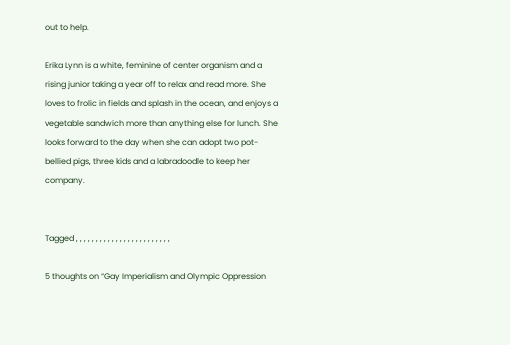out to help.

Erika Lynn is a white, feminine of center organism and a rising junior taking a year off to relax and read more. She loves to frolic in fields and splash in the ocean, and enjoys a vegetable sandwich more than anything else for lunch. She looks forward to the day when she can adopt two pot-bellied pigs, three kids and a labradoodle to keep her company.


Tagged , , , , , , , , , , , , , , , , , , , , , , , ,

5 thoughts on “Gay Imperialism and Olympic Oppression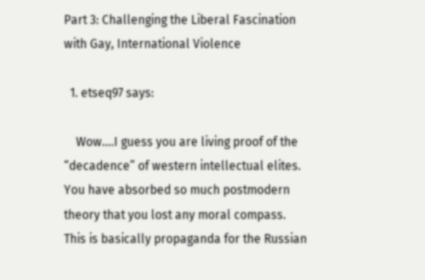Part 3: Challenging the Liberal Fascination with Gay, International Violence

  1. etseq97 says:

    Wow….I guess you are living proof of the “decadence” of western intellectual elites. You have absorbed so much postmodern theory that you lost any moral compass. This is basically propaganda for the Russian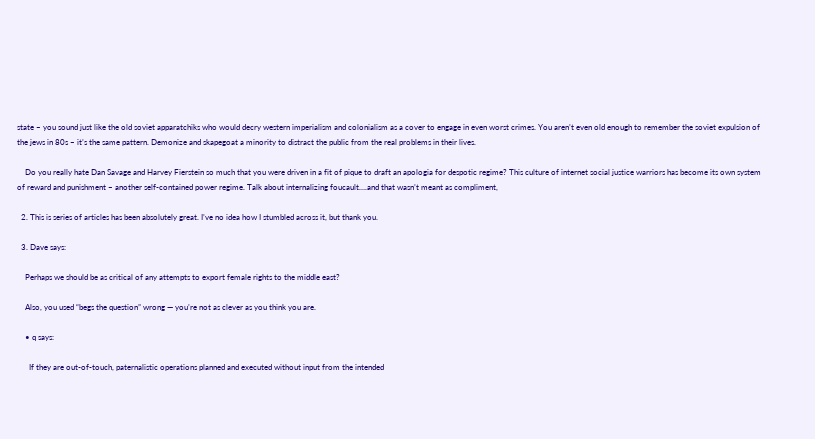state – you sound just like the old soviet apparatchiks who would decry western imperialism and colonialism as a cover to engage in even worst crimes. You aren’t even old enough to remember the soviet expulsion of the jews in 80s – it’s the same pattern. Demonize and skapegoat a minority to distract the public from the real problems in their lives.

    Do you really hate Dan Savage and Harvey Fierstein so much that you were driven in a fit of pique to draft an apologia for despotic regime? This culture of internet social justice warriors has become its own system of reward and punishment – another self-contained power regime. Talk about internalizing foucault….and that wasn’t meant as compliment,

  2. This is series of articles has been absolutely great. I’ve no idea how I stumbled across it, but thank you.

  3. Dave says:

    Perhaps we should be as critical of any attempts to export female rights to the middle east?

    Also, you used “begs the question” wrong — you’re not as clever as you think you are.

    • q says:

      If they are out-of-touch, paternalistic operations planned and executed without input from the intended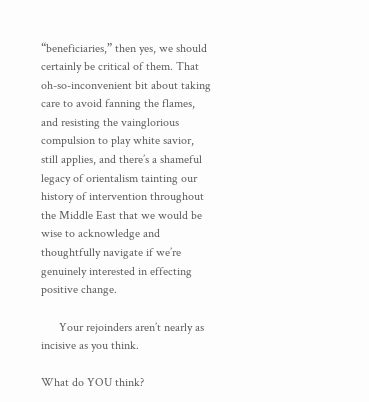“beneficiaries,” then yes, we should certainly be critical of them. That oh-so-inconvenient bit about taking care to avoid fanning the flames, and resisting the vainglorious compulsion to play white savior, still applies, and there’s a shameful legacy of orientalism tainting our history of intervention throughout the Middle East that we would be wise to acknowledge and thoughtfully navigate if we’re genuinely interested in effecting positive change.

      Your rejoinders aren’t nearly as incisive as you think.

What do YOU think?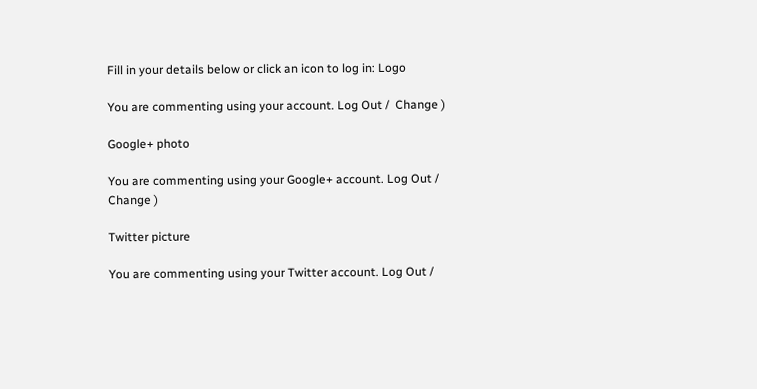Fill in your details below or click an icon to log in: Logo

You are commenting using your account. Log Out /  Change )

Google+ photo

You are commenting using your Google+ account. Log Out /  Change )

Twitter picture

You are commenting using your Twitter account. Log Out /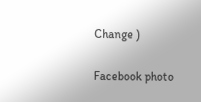Change )

Facebook photo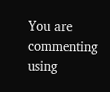You are commenting using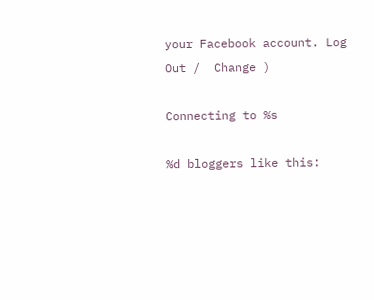your Facebook account. Log Out /  Change )

Connecting to %s

%d bloggers like this: